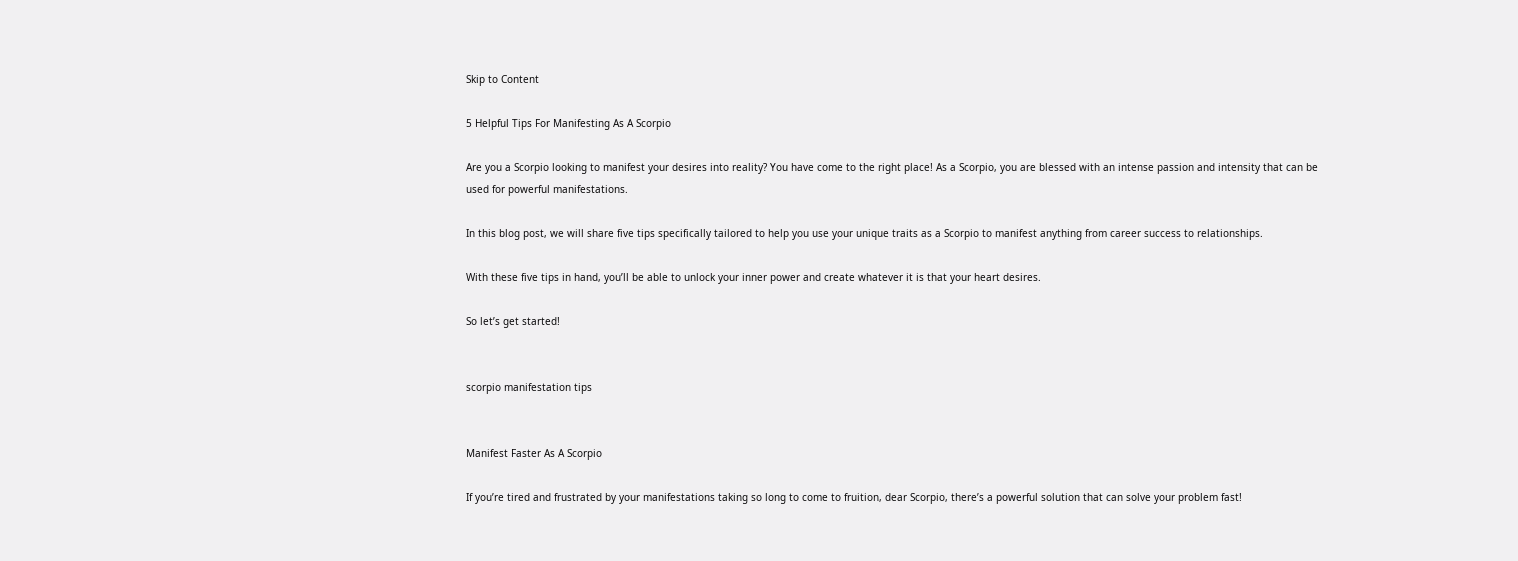Skip to Content

5 Helpful Tips For Manifesting As A Scorpio

Are you a Scorpio looking to manifest your desires into reality? You have come to the right place! As a Scorpio, you are blessed with an intense passion and intensity that can be used for powerful manifestations.

In this blog post, we will share five tips specifically tailored to help you use your unique traits as a Scorpio to manifest anything from career success to relationships.

With these five tips in hand, you’ll be able to unlock your inner power and create whatever it is that your heart desires.

So let’s get started!


scorpio manifestation tips


Manifest Faster As A Scorpio

If you’re tired and frustrated by your manifestations taking so long to come to fruition, dear Scorpio, there’s a powerful solution that can solve your problem fast!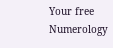Your free Numerology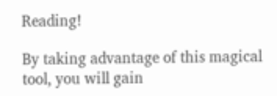Reading!

By taking advantage of this magical tool, you will gain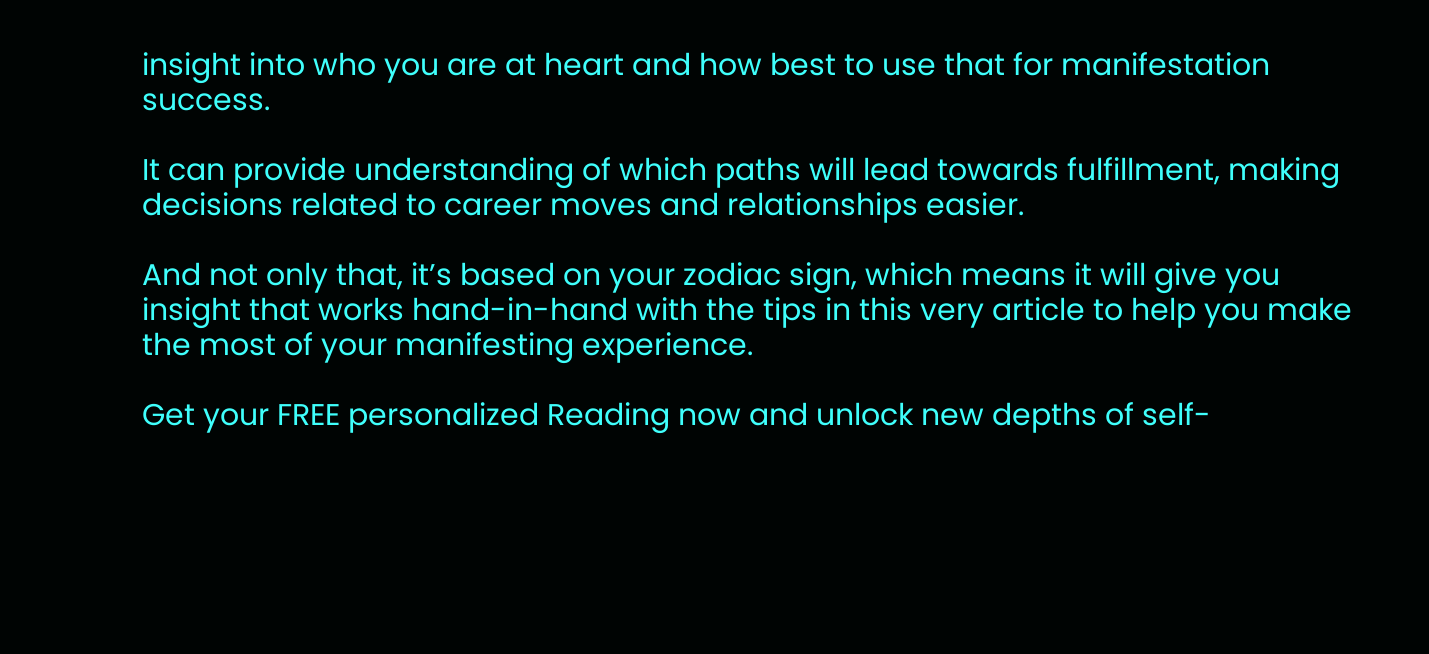insight into who you are at heart and how best to use that for manifestation success.

It can provide understanding of which paths will lead towards fulfillment, making decisions related to career moves and relationships easier.

And not only that, it’s based on your zodiac sign, which means it will give you insight that works hand-in-hand with the tips in this very article to help you make the most of your manifesting experience.

Get your FREE personalized Reading now and unlock new depths of self-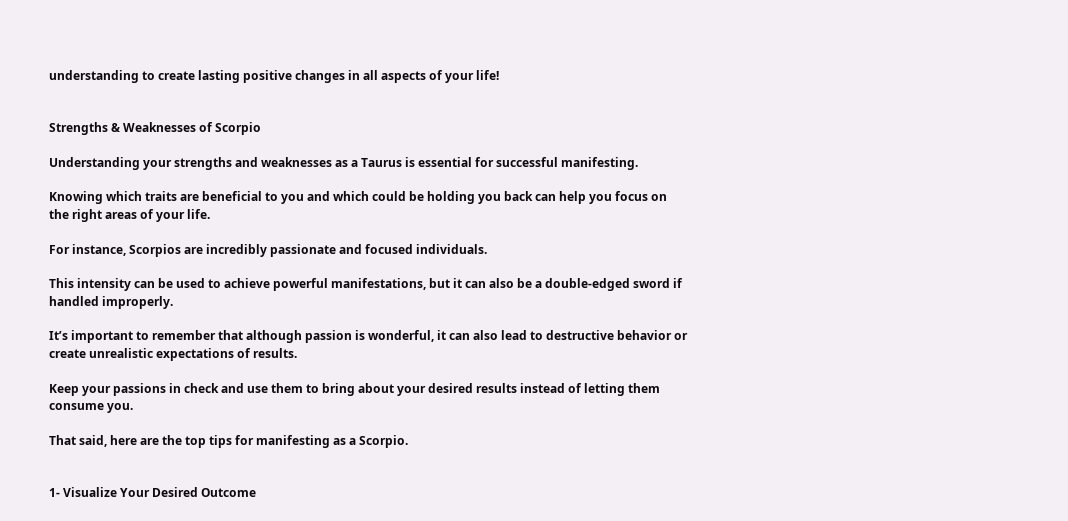understanding to create lasting positive changes in all aspects of your life!


Strengths & Weaknesses of Scorpio

Understanding your strengths and weaknesses as a Taurus is essential for successful manifesting.

Knowing which traits are beneficial to you and which could be holding you back can help you focus on the right areas of your life.

For instance, Scorpios are incredibly passionate and focused individuals.

This intensity can be used to achieve powerful manifestations, but it can also be a double-edged sword if handled improperly.

It’s important to remember that although passion is wonderful, it can also lead to destructive behavior or create unrealistic expectations of results.

Keep your passions in check and use them to bring about your desired results instead of letting them consume you.

That said, here are the top tips for manifesting as a Scorpio.


1- Visualize Your Desired Outcome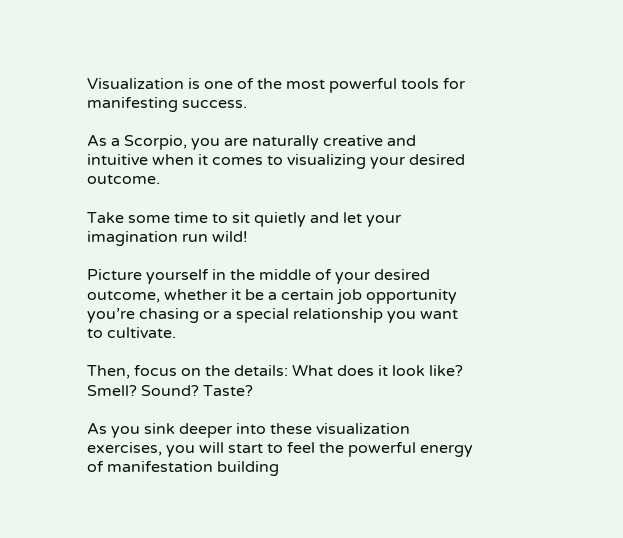Visualization is one of the most powerful tools for manifesting success.

As a Scorpio, you are naturally creative and intuitive when it comes to visualizing your desired outcome.

Take some time to sit quietly and let your imagination run wild!

Picture yourself in the middle of your desired outcome, whether it be a certain job opportunity you’re chasing or a special relationship you want to cultivate.

Then, focus on the details: What does it look like? Smell? Sound? Taste?

As you sink deeper into these visualization exercises, you will start to feel the powerful energy of manifestation building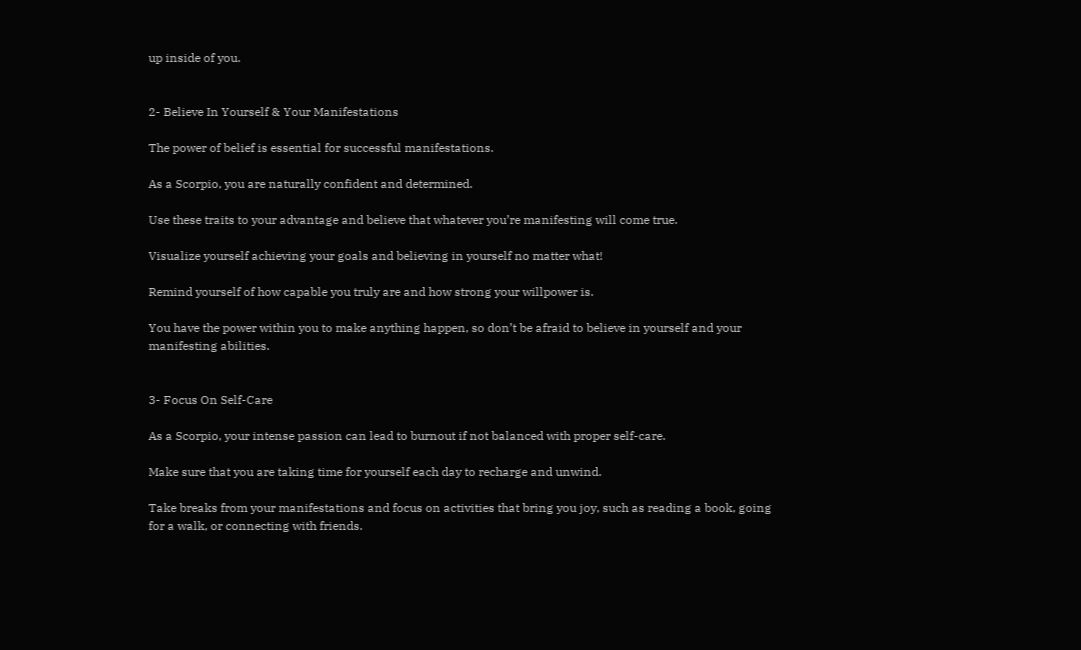up inside of you.


2- Believe In Yourself & Your Manifestations

The power of belief is essential for successful manifestations.

As a Scorpio, you are naturally confident and determined.

Use these traits to your advantage and believe that whatever you’re manifesting will come true.

Visualize yourself achieving your goals and believing in yourself no matter what!

Remind yourself of how capable you truly are and how strong your willpower is.

You have the power within you to make anything happen, so don’t be afraid to believe in yourself and your manifesting abilities.


3- Focus On Self-Care

As a Scorpio, your intense passion can lead to burnout if not balanced with proper self-care.

Make sure that you are taking time for yourself each day to recharge and unwind.

Take breaks from your manifestations and focus on activities that bring you joy, such as reading a book, going for a walk, or connecting with friends.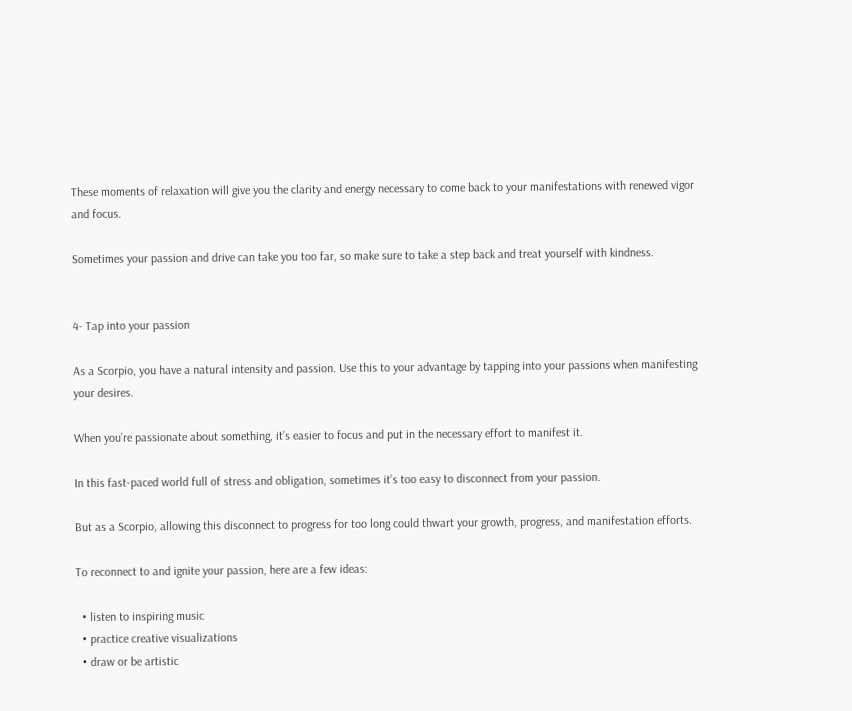These moments of relaxation will give you the clarity and energy necessary to come back to your manifestations with renewed vigor and focus.

Sometimes your passion and drive can take you too far, so make sure to take a step back and treat yourself with kindness.


4- Tap into your passion

As a Scorpio, you have a natural intensity and passion. Use this to your advantage by tapping into your passions when manifesting your desires.

When you’re passionate about something, it’s easier to focus and put in the necessary effort to manifest it.

In this fast-paced world full of stress and obligation, sometimes it’s too easy to disconnect from your passion.

But as a Scorpio, allowing this disconnect to progress for too long could thwart your growth, progress, and manifestation efforts.

To reconnect to and ignite your passion, here are a few ideas:

  • listen to inspiring music
  • practice creative visualizations
  • draw or be artistic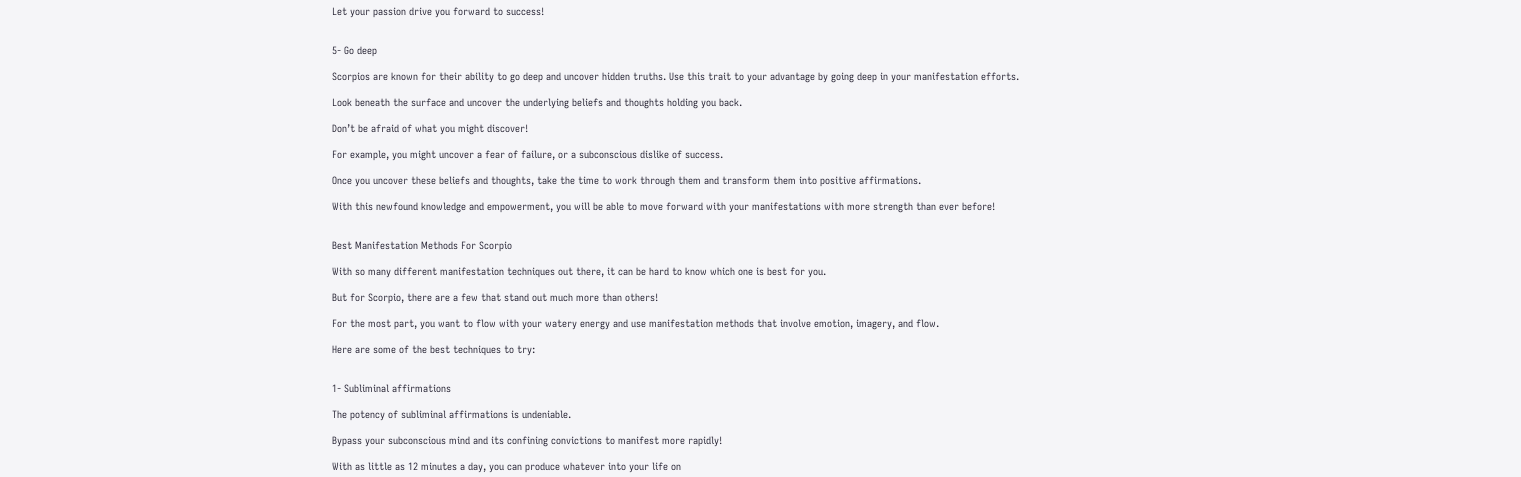Let your passion drive you forward to success!


5- Go deep

Scorpios are known for their ability to go deep and uncover hidden truths. Use this trait to your advantage by going deep in your manifestation efforts.

Look beneath the surface and uncover the underlying beliefs and thoughts holding you back.

Don’t be afraid of what you might discover!

For example, you might uncover a fear of failure, or a subconscious dislike of success.

Once you uncover these beliefs and thoughts, take the time to work through them and transform them into positive affirmations.

With this newfound knowledge and empowerment, you will be able to move forward with your manifestations with more strength than ever before!


Best Manifestation Methods For Scorpio

With so many different manifestation techniques out there, it can be hard to know which one is best for you.

But for Scorpio, there are a few that stand out much more than others!

For the most part, you want to flow with your watery energy and use manifestation methods that involve emotion, imagery, and flow.

Here are some of the best techniques to try:


1- Subliminal affirmations

The potency of subliminal affirmations is undeniable.

Bypass your subconscious mind and its confining convictions to manifest more rapidly!

With as little as 12 minutes a day, you can produce whatever into your life on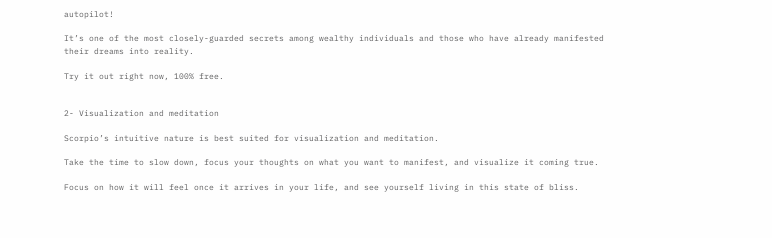autopilot!

It’s one of the most closely-guarded secrets among wealthy individuals and those who have already manifested their dreams into reality.

Try it out right now, 100% free.


2- Visualization and meditation

Scorpio’s intuitive nature is best suited for visualization and meditation.

Take the time to slow down, focus your thoughts on what you want to manifest, and visualize it coming true.

Focus on how it will feel once it arrives in your life, and see yourself living in this state of bliss.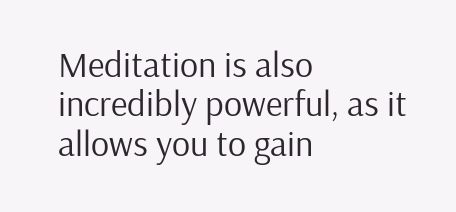Meditation is also incredibly powerful, as it allows you to gain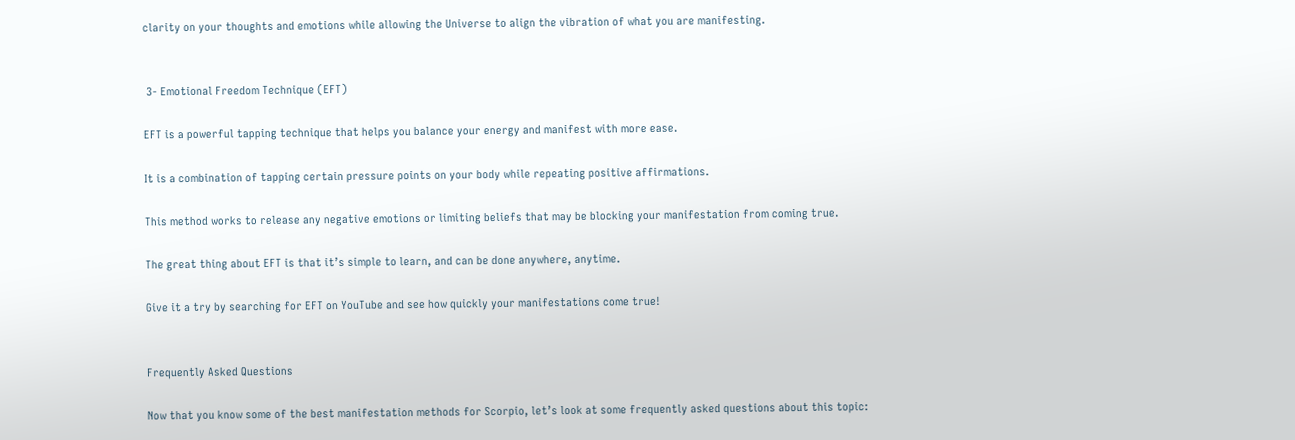clarity on your thoughts and emotions while allowing the Universe to align the vibration of what you are manifesting.


 3- Emotional Freedom Technique (EFT)

EFT is a powerful tapping technique that helps you balance your energy and manifest with more ease.

It is a combination of tapping certain pressure points on your body while repeating positive affirmations.

This method works to release any negative emotions or limiting beliefs that may be blocking your manifestation from coming true.

The great thing about EFT is that it’s simple to learn, and can be done anywhere, anytime.

Give it a try by searching for EFT on YouTube and see how quickly your manifestations come true!


Frequently Asked Questions

Now that you know some of the best manifestation methods for Scorpio, let’s look at some frequently asked questions about this topic: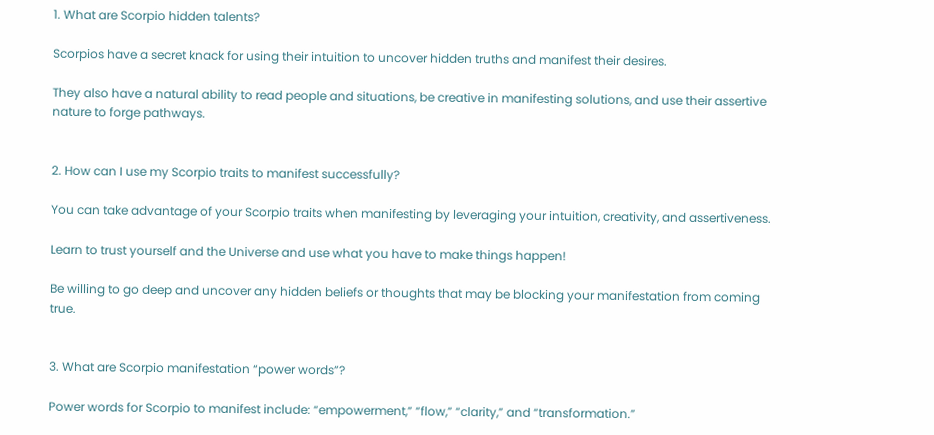1. What are Scorpio hidden talents?

Scorpios have a secret knack for using their intuition to uncover hidden truths and manifest their desires.

They also have a natural ability to read people and situations, be creative in manifesting solutions, and use their assertive nature to forge pathways.


2. How can I use my Scorpio traits to manifest successfully?

You can take advantage of your Scorpio traits when manifesting by leveraging your intuition, creativity, and assertiveness.

Learn to trust yourself and the Universe and use what you have to make things happen!

Be willing to go deep and uncover any hidden beliefs or thoughts that may be blocking your manifestation from coming true.


3. What are Scorpio manifestation “power words”?

Power words for Scorpio to manifest include: “empowerment,” “flow,” “clarity,” and “transformation.”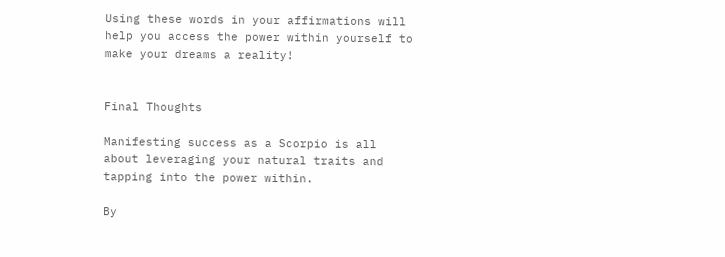Using these words in your affirmations will help you access the power within yourself to make your dreams a reality!


Final Thoughts

Manifesting success as a Scorpio is all about leveraging your natural traits and tapping into the power within.

By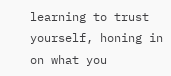learning to trust yourself, honing in on what you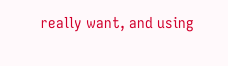really want, and using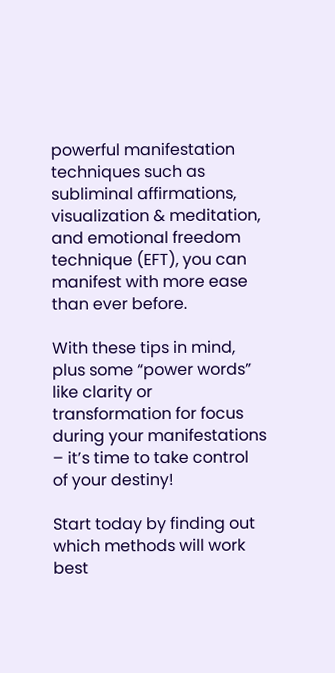powerful manifestation techniques such as subliminal affirmations, visualization & meditation, and emotional freedom technique (EFT), you can manifest with more ease than ever before.

With these tips in mind, plus some “power words” like clarity or transformation for focus during your manifestations – it’s time to take control of your destiny!

Start today by finding out which methods will work best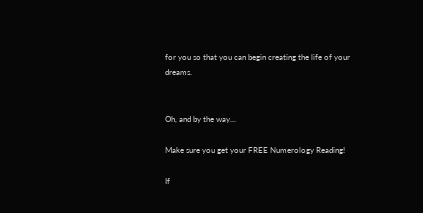for you so that you can begin creating the life of your dreams.


Oh, and by the way…

Make sure you get your FREE Numerology Reading!

If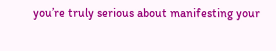you’re truly serious about manifesting your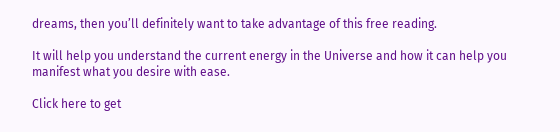dreams, then you’ll definitely want to take advantage of this free reading.

It will help you understand the current energy in the Universe and how it can help you manifest what you desire with ease.

Click here to get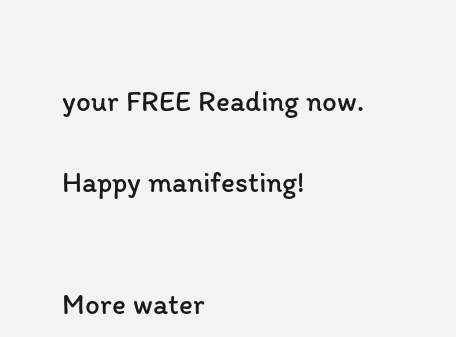your FREE Reading now.

Happy manifesting!


More water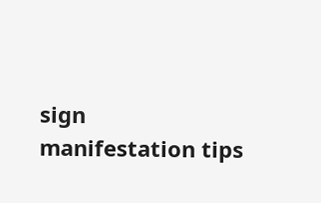sign manifestation tips